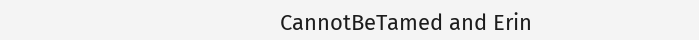CannotBeTamed and Erin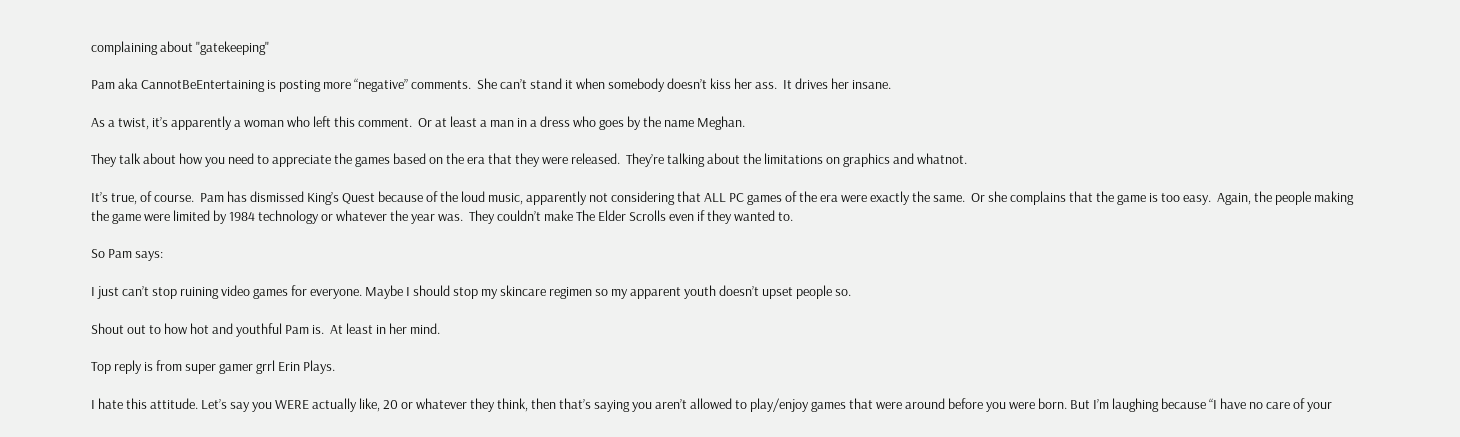complaining about "gatekeeping"

Pam aka CannotBeEntertaining is posting more “negative” comments.  She can’t stand it when somebody doesn’t kiss her ass.  It drives her insane.

As a twist, it’s apparently a woman who left this comment.  Or at least a man in a dress who goes by the name Meghan.

They talk about how you need to appreciate the games based on the era that they were released.  They’re talking about the limitations on graphics and whatnot.

It’s true, of course.  Pam has dismissed King’s Quest because of the loud music, apparently not considering that ALL PC games of the era were exactly the same.  Or she complains that the game is too easy.  Again, the people making the game were limited by 1984 technology or whatever the year was.  They couldn’t make The Elder Scrolls even if they wanted to.

So Pam says:

I just can’t stop ruining video games for everyone. Maybe I should stop my skincare regimen so my apparent youth doesn’t upset people so.

Shout out to how hot and youthful Pam is.  At least in her mind.

Top reply is from super gamer grrl Erin Plays.

I hate this attitude. Let’s say you WERE actually like, 20 or whatever they think, then that’s saying you aren’t allowed to play/enjoy games that were around before you were born. But I’m laughing because “I have no care of your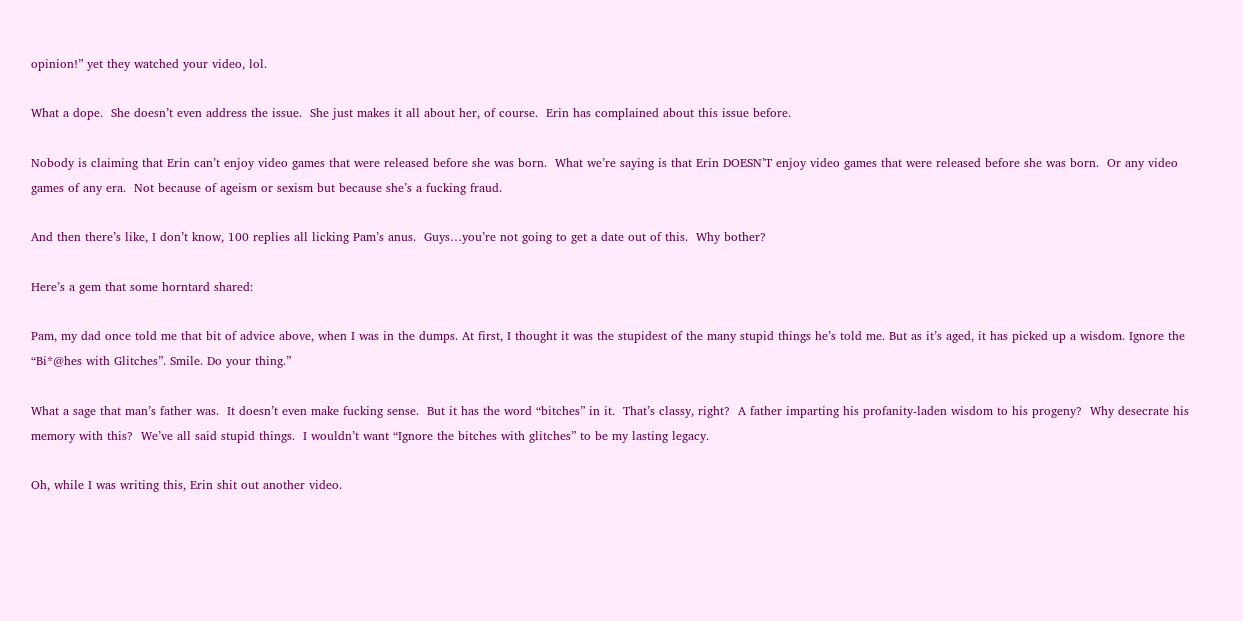opinion!” yet they watched your video, lol.

What a dope.  She doesn’t even address the issue.  She just makes it all about her, of course.  Erin has complained about this issue before.

Nobody is claiming that Erin can’t enjoy video games that were released before she was born.  What we’re saying is that Erin DOESN’T enjoy video games that were released before she was born.  Or any video games of any era.  Not because of ageism or sexism but because she’s a fucking fraud.

And then there’s like, I don’t know, 100 replies all licking Pam’s anus.  Guys…you’re not going to get a date out of this.  Why bother?

Here’s a gem that some horntard shared:

Pam, my dad once told me that bit of advice above, when I was in the dumps. At first, I thought it was the stupidest of the many stupid things he’s told me. But as it’s aged, it has picked up a wisdom. Ignore the “Bi*@hes with Glitches”. Smile. Do your thing.”

What a sage that man’s father was.  It doesn’t even make fucking sense.  But it has the word “bitches” in it.  That’s classy, right?  A father imparting his profanity-laden wisdom to his progeny?  Why desecrate his memory with this?  We’ve all said stupid things.  I wouldn’t want “Ignore the bitches with glitches” to be my lasting legacy.

Oh, while I was writing this, Erin shit out another video.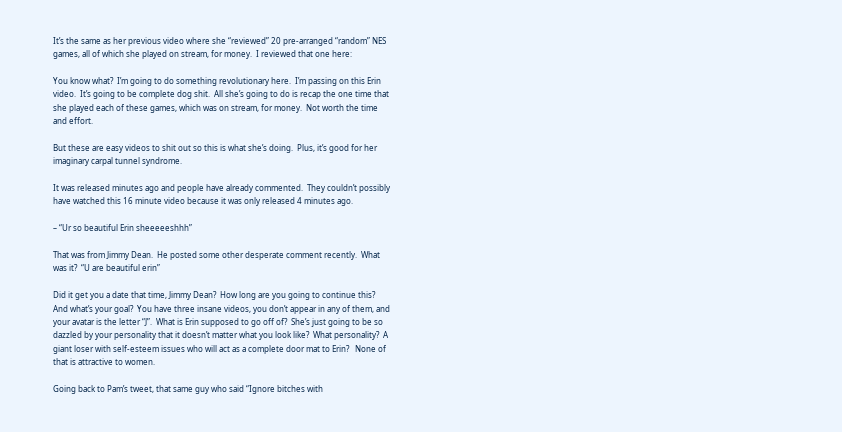It’s the same as her previous video where she “reviewed” 20 pre-arranged “random” NES games, all of which she played on stream, for money.  I reviewed that one here:

You know what?  I’m going to do something revolutionary here.  I’m passing on this Erin video.  It’s going to be complete dog shit.  All she’s going to do is recap the one time that she played each of these games, which was on stream, for money.  Not worth the time and effort.

But these are easy videos to shit out so this is what she’s doing.  Plus, it’s good for her imaginary carpal tunnel syndrome.

It was released minutes ago and people have already commented.  They couldn’t possibly have watched this 16 minute video because it was only released 4 minutes ago.

– “Ur so beautiful Erin sheeeeeshhh”

That was from Jimmy Dean.  He posted some other desperate comment recently.  What was it?  “U are beautiful erin”

Did it get you a date that time, Jimmy Dean?  How long are you going to continue this?  And what’s your goal?  You have three insane videos, you don’t appear in any of them, and your avatar is the letter “J”.  What is Erin supposed to go off of?  She’s just going to be so dazzled by your personality that it doesn’t matter what you look like?  What personality?  A giant loser with self-esteem issues who will act as a complete door mat to Erin?   None of that is attractive to women.

Going back to Pam’s tweet, that same guy who said “Ignore bitches with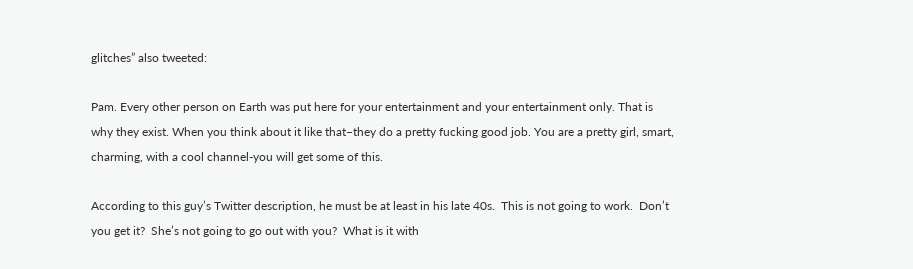glitches” also tweeted:

Pam. Every other person on Earth was put here for your entertainment and your entertainment only. That is why they exist. When you think about it like that–they do a pretty fucking good job. You are a pretty girl, smart, charming, with a cool channel-you will get some of this.

According to this guy’s Twitter description, he must be at least in his late 40s.  This is not going to work.  Don’t you get it?  She’s not going to go out with you?  What is it with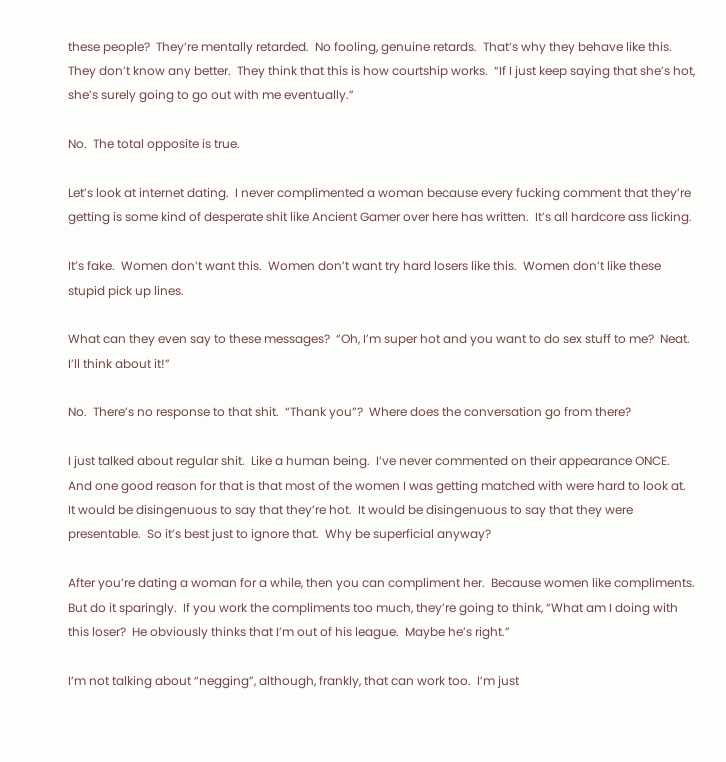these people?  They’re mentally retarded.  No fooling, genuine retards.  That’s why they behave like this.  They don’t know any better.  They think that this is how courtship works.  “If I just keep saying that she’s hot, she’s surely going to go out with me eventually.”

No.  The total opposite is true.

Let’s look at internet dating.  I never complimented a woman because every fucking comment that they’re getting is some kind of desperate shit like Ancient Gamer over here has written.  It’s all hardcore ass licking.

It’s fake.  Women don’t want this.  Women don’t want try hard losers like this.  Women don’t like these stupid pick up lines.

What can they even say to these messages?  “Oh, I’m super hot and you want to do sex stuff to me?  Neat.  I’ll think about it!”

No.  There’s no response to that shit.  “Thank you”?  Where does the conversation go from there?

I just talked about regular shit.  Like a human being.  I’ve never commented on their appearance ONCE.  And one good reason for that is that most of the women I was getting matched with were hard to look at.  It would be disingenuous to say that they’re hot.  It would be disingenuous to say that they were presentable.  So it’s best just to ignore that.  Why be superficial anyway?

After you’re dating a woman for a while, then you can compliment her.  Because women like compliments.  But do it sparingly.  If you work the compliments too much, they’re going to think, “What am I doing with this loser?  He obviously thinks that I’m out of his league.  Maybe he’s right.”

I’m not talking about “negging”, although, frankly, that can work too.  I’m just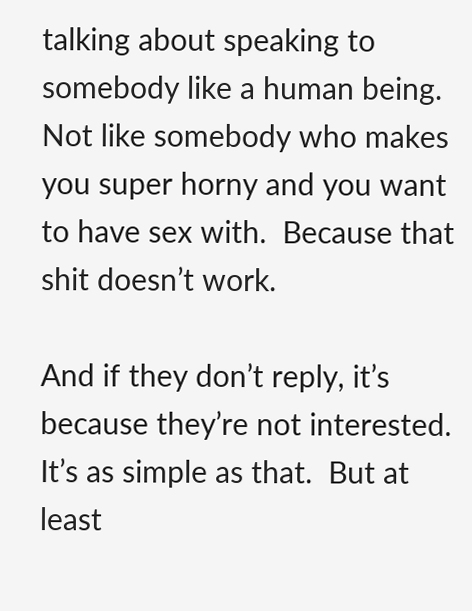talking about speaking to somebody like a human being.  Not like somebody who makes you super horny and you want to have sex with.  Because that shit doesn’t work.

And if they don’t reply, it’s because they’re not interested.  It’s as simple as that.  But at least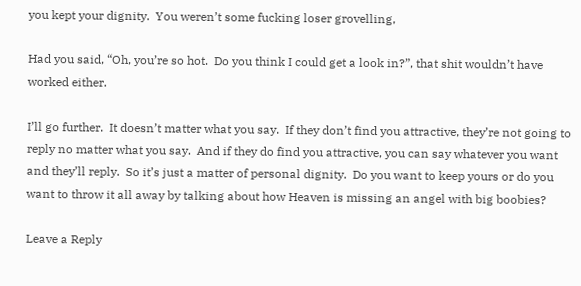you kept your dignity.  You weren’t some fucking loser grovelling,

Had you said, “Oh, you’re so hot.  Do you think I could get a look in?”, that shit wouldn’t have worked either.

I’ll go further.  It doesn’t matter what you say.  If they don’t find you attractive, they’re not going to reply no matter what you say.  And if they do find you attractive, you can say whatever you want and they’ll reply.  So it’s just a matter of personal dignity.  Do you want to keep yours or do you want to throw it all away by talking about how Heaven is missing an angel with big boobies?

Leave a Reply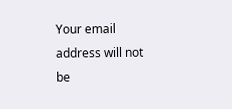Your email address will not be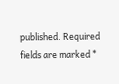published. Required fields are marked *